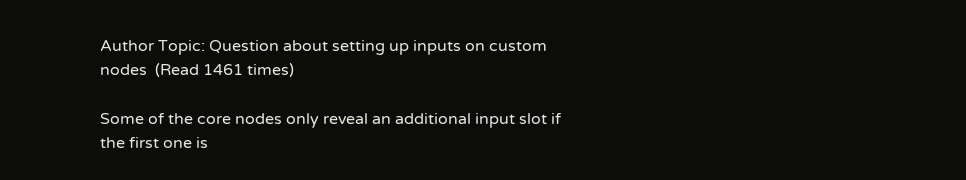Author Topic: Question about setting up inputs on custom nodes  (Read 1461 times)

Some of the core nodes only reveal an additional input slot if the first one is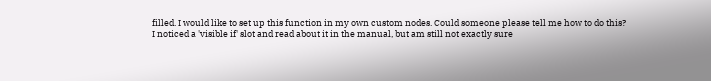filled. I would like to set up this function in my own custom nodes. Could someone please tell me how to do this?
I noticed a 'visible if' slot and read about it in the manual, but am still not exactly sure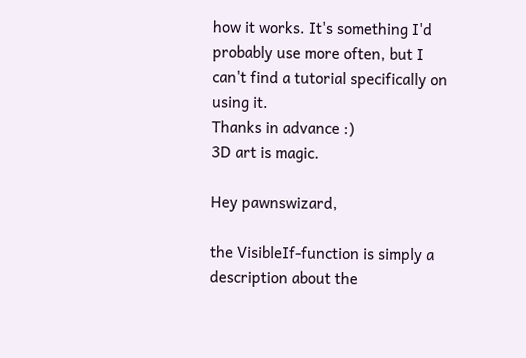how it works. It's something I'd probably use more often, but I can't find a tutorial specifically on using it.
Thanks in advance :)
3D art is magic.

Hey pawnswizard,

the VisibleIf-function is simply a description about the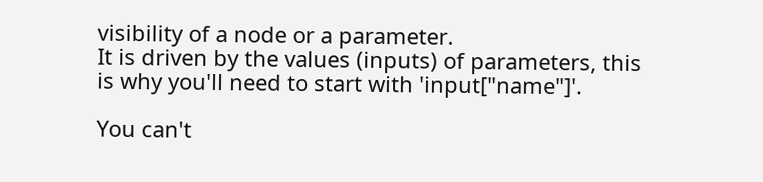visibility of a node or a parameter.
It is driven by the values (inputs) of parameters, this is why you'll need to start with 'input["name"]'.

You can't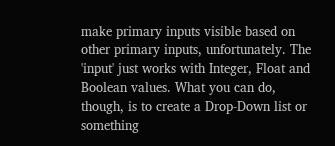make primary inputs visible based on other primary inputs, unfortunately. The 'input' just works with Integer, Float and Boolean values. What you can do, though, is to create a Drop-Down list or something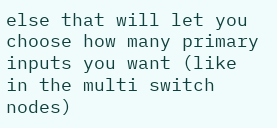else that will let you choose how many primary inputs you want (like in the multi switch nodes)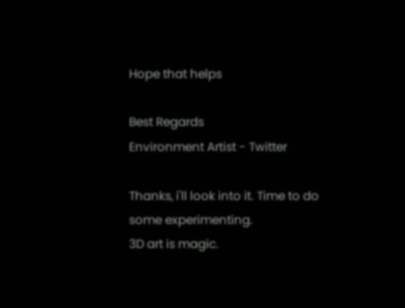Hope that helps

Best Regards
Environment Artist - Twitter

Thanks, i'll look into it. Time to do some experimenting.
3D art is magic.